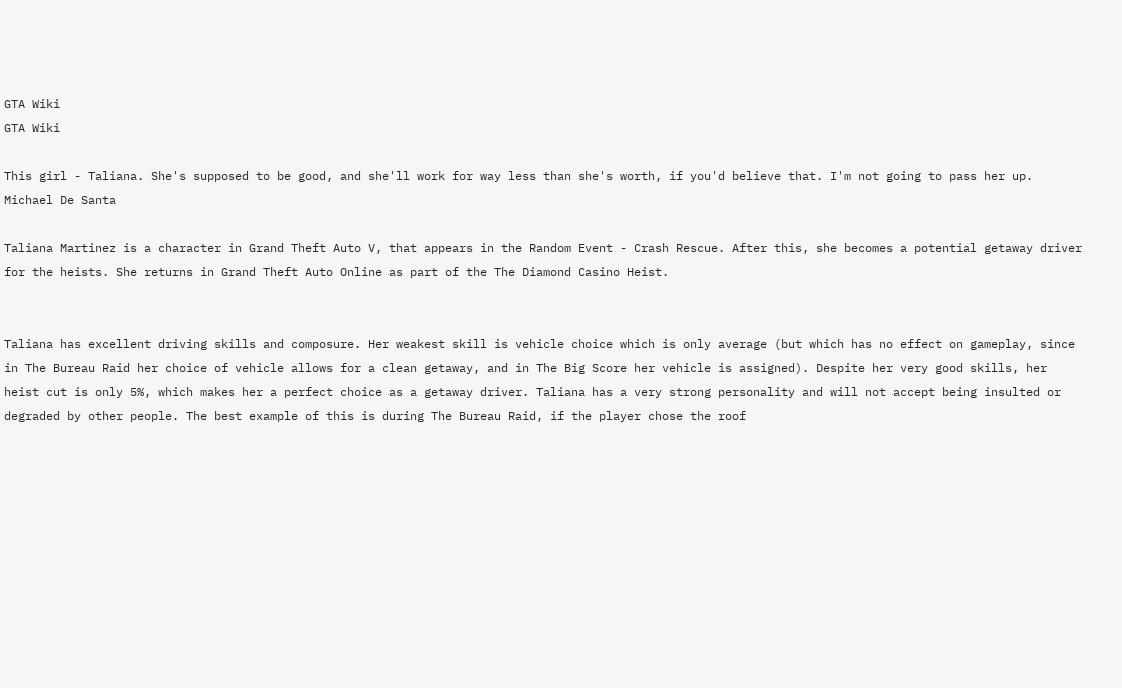GTA Wiki
GTA Wiki

This girl - Taliana. She's supposed to be good, and she'll work for way less than she's worth, if you'd believe that. I'm not going to pass her up.
Michael De Santa

Taliana Martinez is a character in Grand Theft Auto V, that appears in the Random Event - Crash Rescue. After this, she becomes a potential getaway driver for the heists. She returns in Grand Theft Auto Online as part of the The Diamond Casino Heist.


Taliana has excellent driving skills and composure. Her weakest skill is vehicle choice which is only average (but which has no effect on gameplay, since in The Bureau Raid her choice of vehicle allows for a clean getaway, and in The Big Score her vehicle is assigned). Despite her very good skills, her heist cut is only 5%, which makes her a perfect choice as a getaway driver. Taliana has a very strong personality and will not accept being insulted or degraded by other people. The best example of this is during The Bureau Raid, if the player chose the roof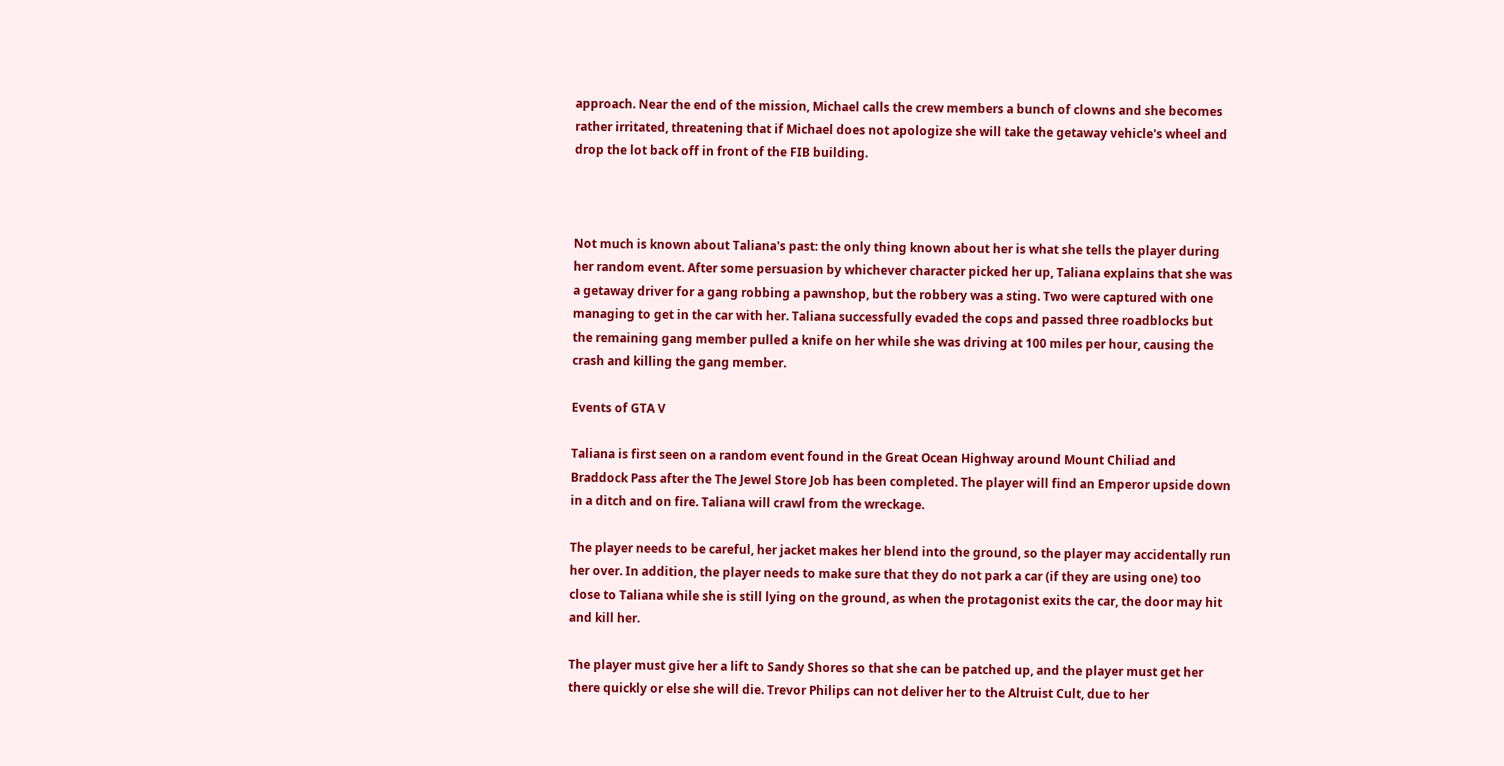approach. Near the end of the mission, Michael calls the crew members a bunch of clowns and she becomes rather irritated, threatening that if Michael does not apologize she will take the getaway vehicle's wheel and drop the lot back off in front of the FIB building.



Not much is known about Taliana's past: the only thing known about her is what she tells the player during her random event. After some persuasion by whichever character picked her up, Taliana explains that she was a getaway driver for a gang robbing a pawnshop, but the robbery was a sting. Two were captured with one managing to get in the car with her. Taliana successfully evaded the cops and passed three roadblocks but the remaining gang member pulled a knife on her while she was driving at 100 miles per hour, causing the crash and killing the gang member.

Events of GTA V

Taliana is first seen on a random event found in the Great Ocean Highway around Mount Chiliad and Braddock Pass after the The Jewel Store Job has been completed. The player will find an Emperor upside down in a ditch and on fire. Taliana will crawl from the wreckage.

The player needs to be careful, her jacket makes her blend into the ground, so the player may accidentally run her over. In addition, the player needs to make sure that they do not park a car (if they are using one) too close to Taliana while she is still lying on the ground, as when the protagonist exits the car, the door may hit and kill her.

The player must give her a lift to Sandy Shores so that she can be patched up, and the player must get her there quickly or else she will die. Trevor Philips can not deliver her to the Altruist Cult, due to her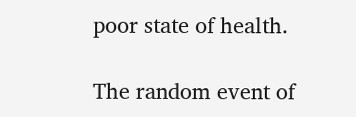poor state of health.

The random event of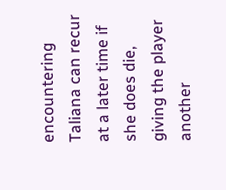encountering Taliana can recur at a later time if she does die, giving the player another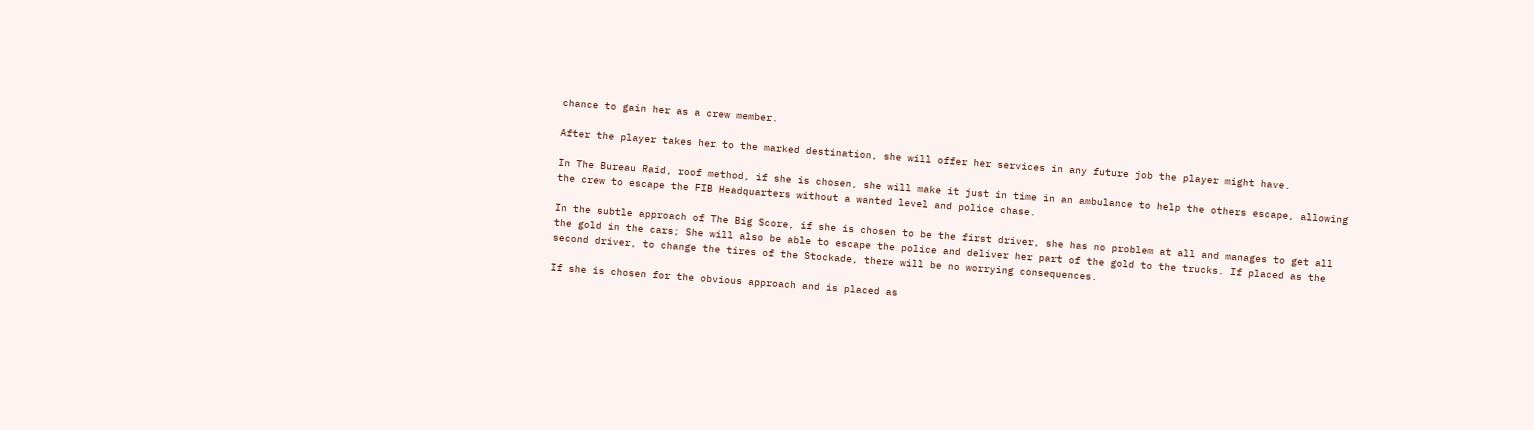chance to gain her as a crew member.

After the player takes her to the marked destination, she will offer her services in any future job the player might have.

In The Bureau Raid, roof method, if she is chosen, she will make it just in time in an ambulance to help the others escape, allowing the crew to escape the FIB Headquarters without a wanted level and police chase.

In the subtle approach of The Big Score, if she is chosen to be the first driver, she has no problem at all and manages to get all the gold in the cars; She will also be able to escape the police and deliver her part of the gold to the trucks. If placed as the second driver, to change the tires of the Stockade, there will be no worrying consequences.

If she is chosen for the obvious approach and is placed as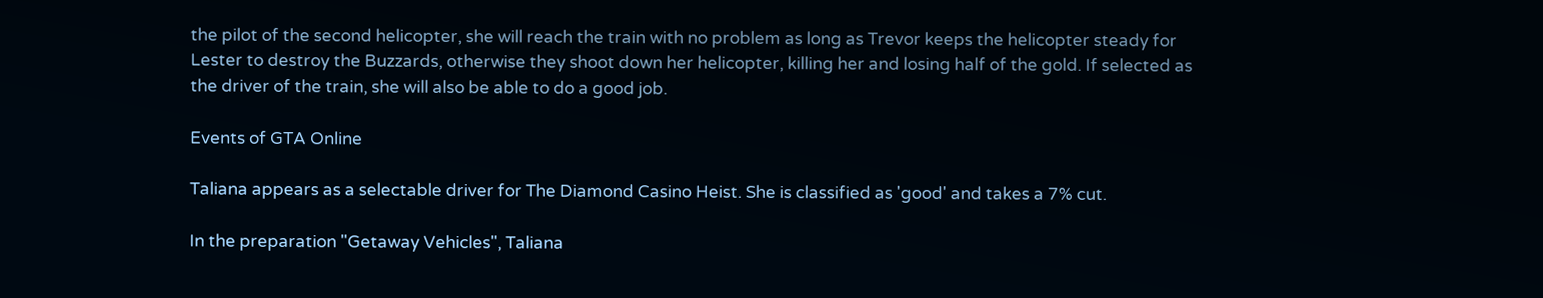the pilot of the second helicopter, she will reach the train with no problem as long as Trevor keeps the helicopter steady for Lester to destroy the Buzzards, otherwise they shoot down her helicopter, killing her and losing half of the gold. If selected as the driver of the train, she will also be able to do a good job.

Events of GTA Online

Taliana appears as a selectable driver for The Diamond Casino Heist. She is classified as 'good' and takes a 7% cut.

In the preparation "Getaway Vehicles", Taliana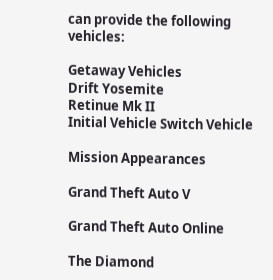can provide the following vehicles:

Getaway Vehicles
Drift Yosemite
Retinue Mk II
Initial Vehicle Switch Vehicle

Mission Appearances

Grand Theft Auto V

Grand Theft Auto Online

The Diamond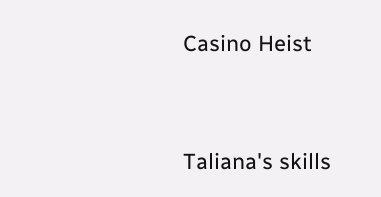Casino Heist


Taliana's skills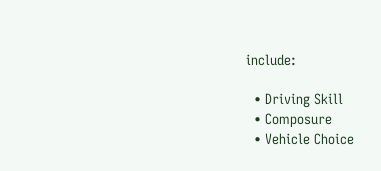include:

  • Driving Skill
  • Composure
  • Vehicle Choice